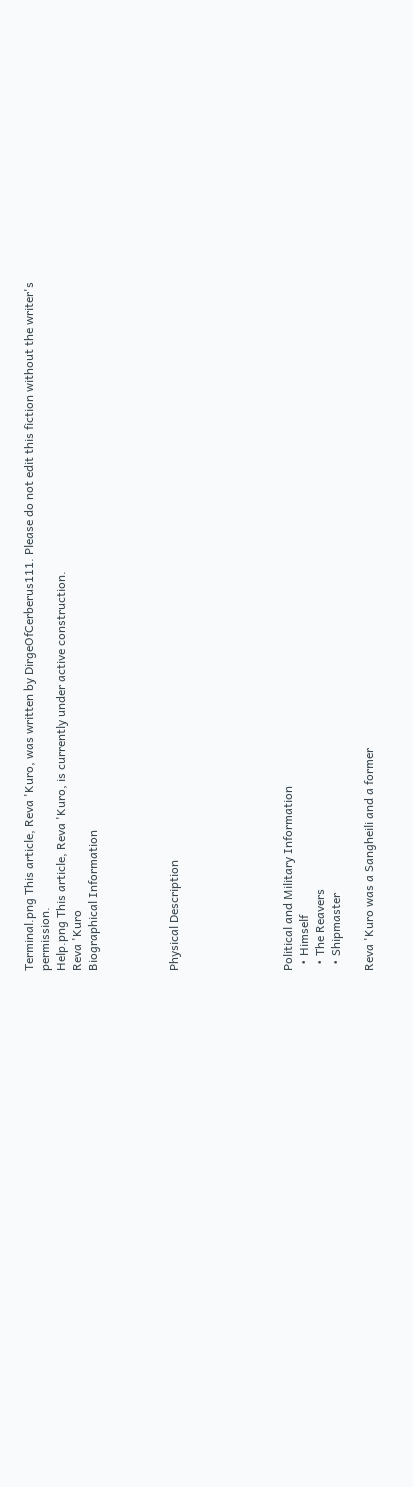Terminal.png This article, Reva 'Kuro, was written by DirgeOfCerberus111. Please do not edit this fiction without the writer's permission.
Help.png This article, Reva 'Kuro, is currently under active construction.
Reva 'Kuro
Biographical Information




Physical Description






Political and Military Information
  • Himself
  • The Reavers
  • Shipmaster

Reva 'Kuro was a Sangheili and a former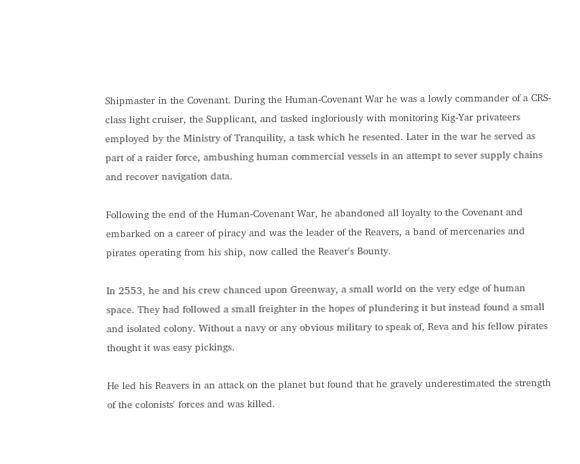Shipmaster in the Covenant. During the Human-Covenant War he was a lowly commander of a CRS-class light cruiser, the Supplicant, and tasked ingloriously with monitoring Kig-Yar privateers employed by the Ministry of Tranquility, a task which he resented. Later in the war he served as part of a raider force, ambushing human commercial vessels in an attempt to sever supply chains and recover navigation data.

Following the end of the Human-Covenant War, he abandoned all loyalty to the Covenant and embarked on a career of piracy and was the leader of the Reavers, a band of mercenaries and pirates operating from his ship, now called the Reaver's Bounty.

In 2553, he and his crew chanced upon Greenway, a small world on the very edge of human space. They had followed a small freighter in the hopes of plundering it but instead found a small and isolated colony. Without a navy or any obvious military to speak of, Reva and his fellow pirates thought it was easy pickings.

He led his Reavers in an attack on the planet but found that he gravely underestimated the strength of the colonists' forces and was killed.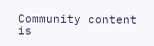Community content is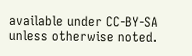available under CC-BY-SA unless otherwise noted.